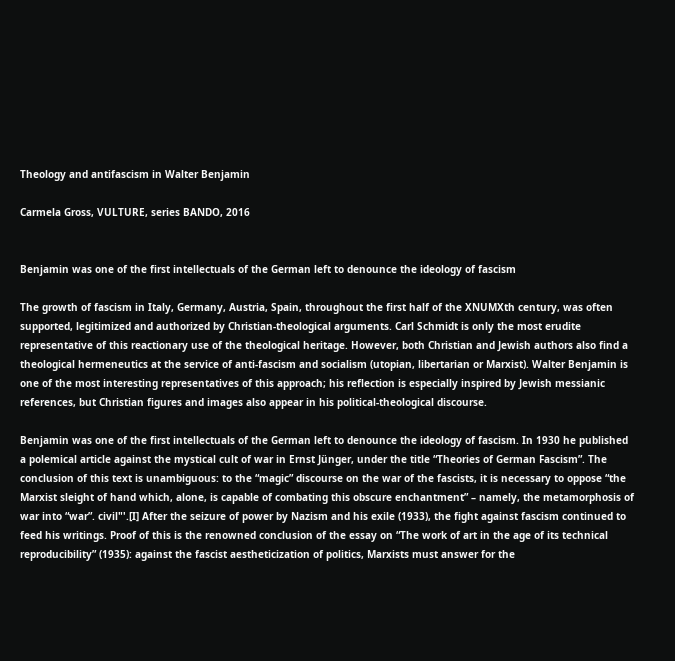Theology and antifascism in Walter Benjamin

Carmela Gross, VULTURE, series BANDO, 2016


Benjamin was one of the first intellectuals of the German left to denounce the ideology of fascism

The growth of fascism in Italy, Germany, Austria, Spain, throughout the first half of the XNUMXth century, was often supported, legitimized and authorized by Christian-theological arguments. Carl Schmidt is only the most erudite representative of this reactionary use of the theological heritage. However, both Christian and Jewish authors also find a theological hermeneutics at the service of anti-fascism and socialism (utopian, libertarian or Marxist). Walter Benjamin is one of the most interesting representatives of this approach; his reflection is especially inspired by Jewish messianic references, but Christian figures and images also appear in his political-theological discourse.

Benjamin was one of the first intellectuals of the German left to denounce the ideology of fascism. In 1930 he published a polemical article against the mystical cult of war in Ernst Jünger, under the title “Theories of German Fascism”. The conclusion of this text is unambiguous: to the “magic” discourse on the war of the fascists, it is necessary to oppose “the Marxist sleight of hand which, alone, is capable of combating this obscure enchantment” – namely, the metamorphosis of war into “war”. civil"'.[I] After the seizure of power by Nazism and his exile (1933), the fight against fascism continued to feed his writings. Proof of this is the renowned conclusion of the essay on “The work of art in the age of its technical reproducibility” (1935): against the fascist aestheticization of politics, Marxists must answer for the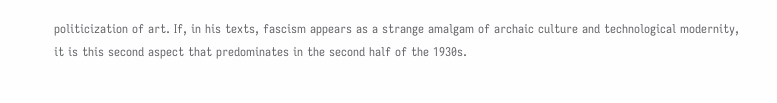politicization of art. If, in his texts, fascism appears as a strange amalgam of archaic culture and technological modernity, it is this second aspect that predominates in the second half of the 1930s.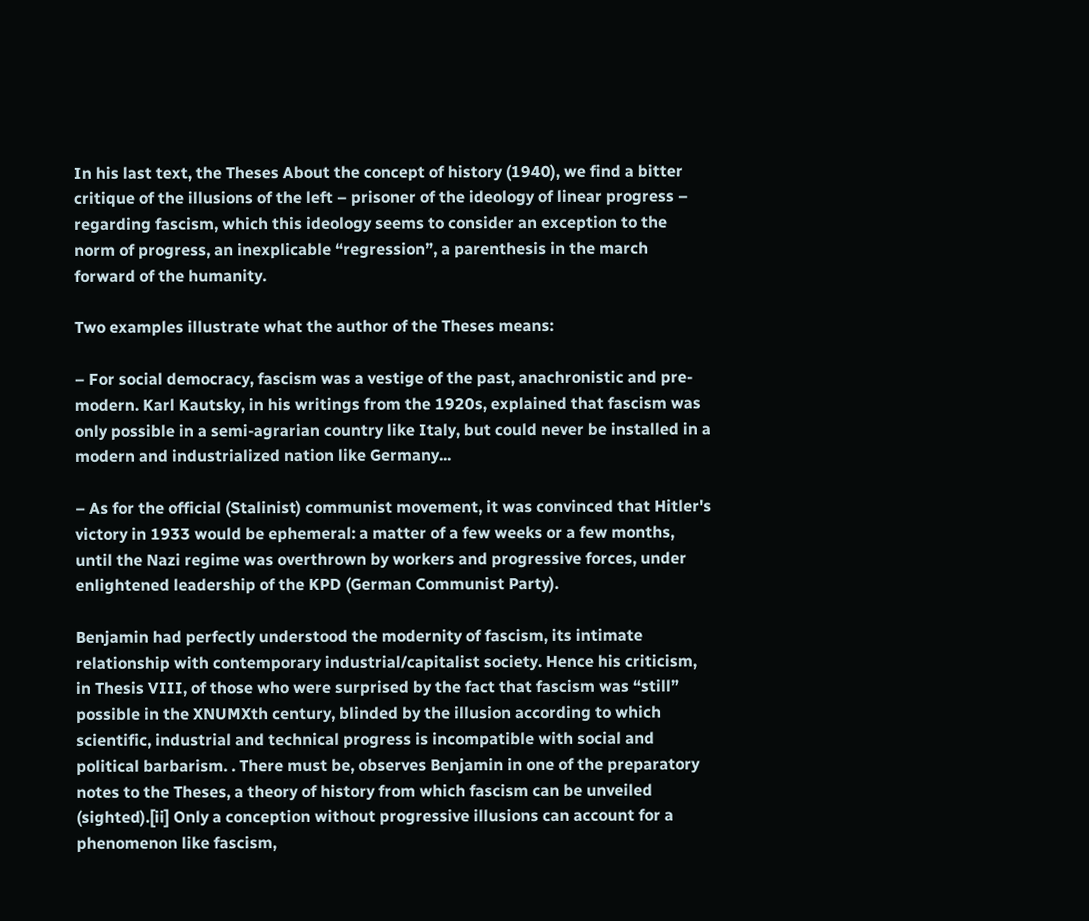In his last text, the Theses About the concept of history (1940), we find a bitter critique of the illusions of the left – prisoner of the ideology of linear progress – regarding fascism, which this ideology seems to consider an exception to the norm of progress, an inexplicable “regression”, a parenthesis in the march forward of the humanity.

Two examples illustrate what the author of the Theses means:

– For social democracy, fascism was a vestige of the past, anachronistic and pre-modern. Karl Kautsky, in his writings from the 1920s, explained that fascism was only possible in a semi-agrarian country like Italy, but could never be installed in a modern and industrialized nation like Germany...

– As for the official (Stalinist) communist movement, it was convinced that Hitler's victory in 1933 would be ephemeral: a matter of a few weeks or a few months, until the Nazi regime was overthrown by workers and progressive forces, under enlightened leadership of the KPD (German Communist Party).

Benjamin had perfectly understood the modernity of fascism, its intimate relationship with contemporary industrial/capitalist society. Hence his criticism, in Thesis VIII, of those who were surprised by the fact that fascism was “still” possible in the XNUMXth century, blinded by the illusion according to which scientific, industrial and technical progress is incompatible with social and political barbarism. . There must be, observes Benjamin in one of the preparatory notes to the Theses, a theory of history from which fascism can be unveiled (sighted).[ii] Only a conception without progressive illusions can account for a phenomenon like fascism,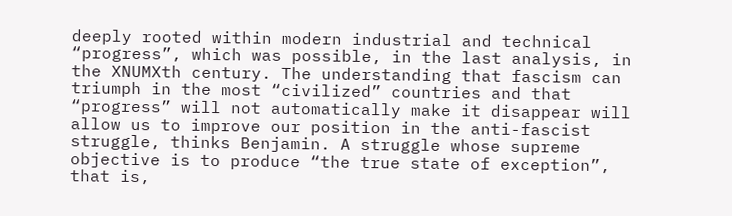deeply rooted within modern industrial and technical “progress”, which was possible, in the last analysis, in the XNUMXth century. The understanding that fascism can triumph in the most “civilized” countries and that “progress” will not automatically make it disappear will allow us to improve our position in the anti-fascist struggle, thinks Benjamin. A struggle whose supreme objective is to produce “the true state of exception”, that is,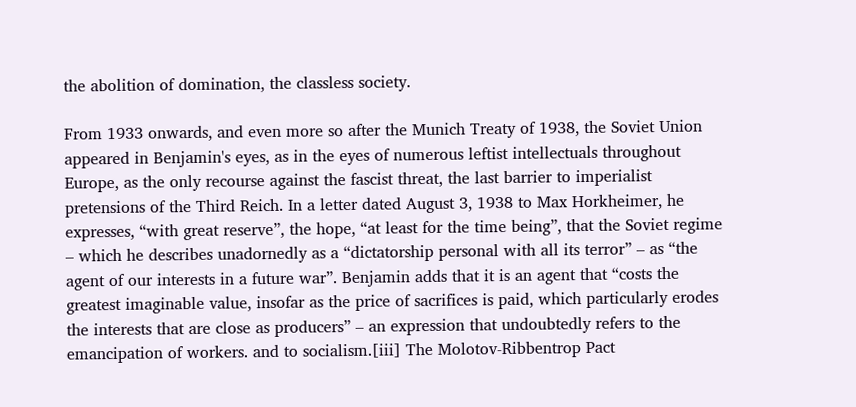the abolition of domination, the classless society.

From 1933 onwards, and even more so after the Munich Treaty of 1938, the Soviet Union appeared in Benjamin's eyes, as in the eyes of numerous leftist intellectuals throughout Europe, as the only recourse against the fascist threat, the last barrier to imperialist pretensions of the Third Reich. In a letter dated August 3, 1938 to Max Horkheimer, he expresses, “with great reserve”, the hope, “at least for the time being”, that the Soviet regime – which he describes unadornedly as a “dictatorship personal with all its terror” – as “the agent of our interests in a future war”. Benjamin adds that it is an agent that “costs the greatest imaginable value, insofar as the price of sacrifices is paid, which particularly erodes the interests that are close as producers” – an expression that undoubtedly refers to the emancipation of workers. and to socialism.[iii] The Molotov-Ribbentrop Pact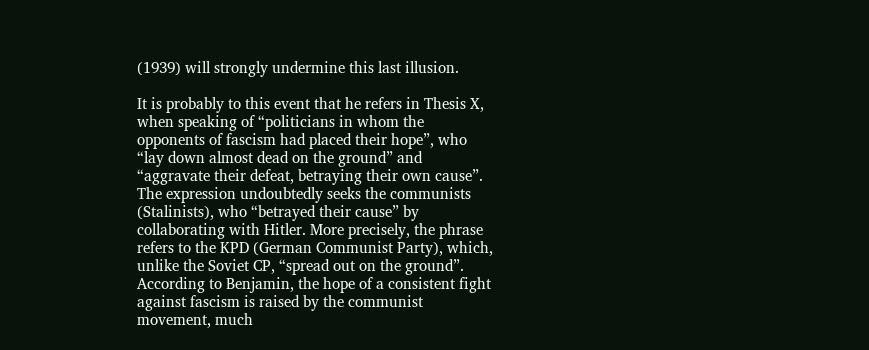(1939) will strongly undermine this last illusion.

It is probably to this event that he refers in Thesis X, when speaking of “politicians in whom the opponents of fascism had placed their hope”, who “lay down almost dead on the ground” and “aggravate their defeat, betraying their own cause”. The expression undoubtedly seeks the communists (Stalinists), who “betrayed their cause” by collaborating with Hitler. More precisely, the phrase refers to the KPD (German Communist Party), which, unlike the Soviet CP, “spread out on the ground”. According to Benjamin, the hope of a consistent fight against fascism is raised by the communist movement, much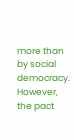more than by social democracy. However, the pact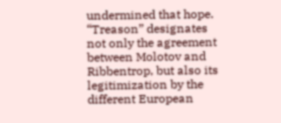undermined that hope. “Treason” designates not only the agreement between Molotov and Ribbentrop, but also its legitimization by the different European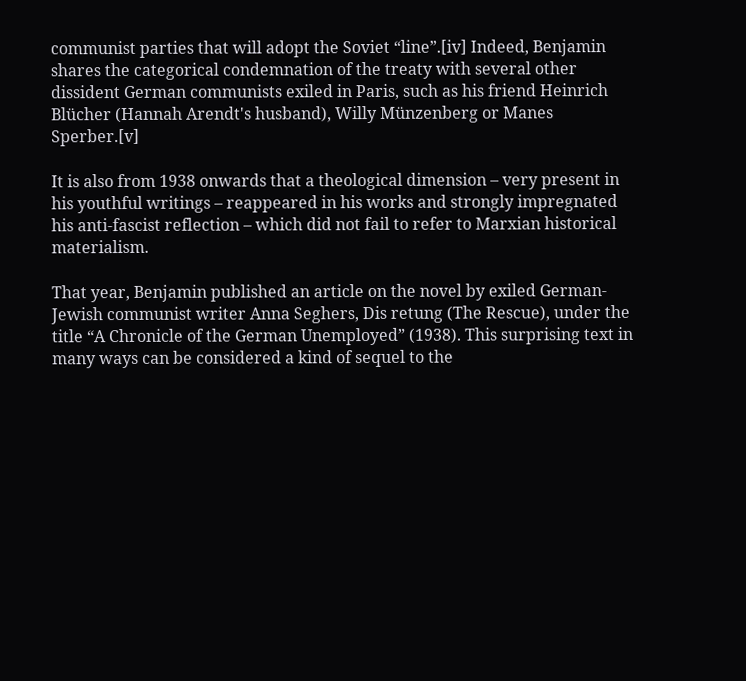communist parties that will adopt the Soviet “line”.[iv] Indeed, Benjamin shares the categorical condemnation of the treaty with several other dissident German communists exiled in Paris, such as his friend Heinrich Blücher (Hannah Arendt's husband), Willy Münzenberg or Manes Sperber.[v]

It is also from 1938 onwards that a theological dimension – very present in his youthful writings – reappeared in his works and strongly impregnated his anti-fascist reflection – which did not fail to refer to Marxian historical materialism.

That year, Benjamin published an article on the novel by exiled German-Jewish communist writer Anna Seghers, Dis retung (The Rescue), under the title “A Chronicle of the German Unemployed” (1938). This surprising text in many ways can be considered a kind of sequel to the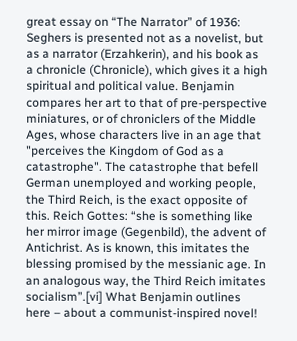great essay on “The Narrator” of 1936: Seghers is presented not as a novelist, but as a narrator (Erzahkerin), and his book as a chronicle (Chronicle), which gives it a high spiritual and political value. Benjamin compares her art to that of pre-perspective miniatures, or of chroniclers of the Middle Ages, whose characters live in an age that "perceives the Kingdom of God as a catastrophe". The catastrophe that befell German unemployed and working people, the Third Reich, is the exact opposite of this. Reich Gottes: “she is something like her mirror image (Gegenbild), the advent of Antichrist. As is known, this imitates the blessing promised by the messianic age. In an analogous way, the Third Reich imitates socialism”.[vi] What Benjamin outlines here – about a communist-inspired novel!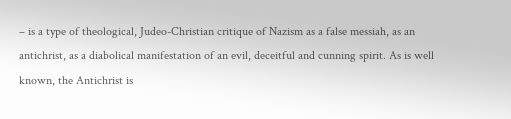– is a type of theological, Judeo-Christian critique of Nazism as a false messiah, as an antichrist, as a diabolical manifestation of an evil, deceitful and cunning spirit. As is well known, the Antichrist is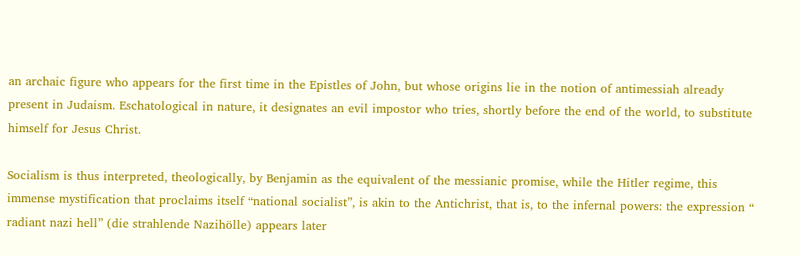an archaic figure who appears for the first time in the Epistles of John, but whose origins lie in the notion of antimessiah already present in Judaism. Eschatological in nature, it designates an evil impostor who tries, shortly before the end of the world, to substitute himself for Jesus Christ.

Socialism is thus interpreted, theologically, by Benjamin as the equivalent of the messianic promise, while the Hitler regime, this immense mystification that proclaims itself “national socialist”, is akin to the Antichrist, that is, to the infernal powers: the expression “ radiant nazi hell” (die strahlende Nazihölle) appears later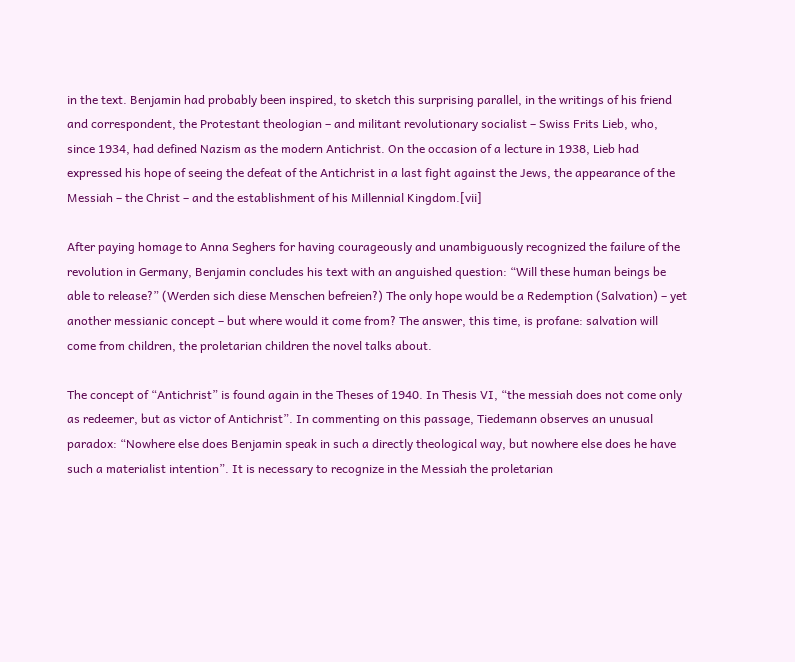in the text. Benjamin had probably been inspired, to sketch this surprising parallel, in the writings of his friend and correspondent, the Protestant theologian – and militant revolutionary socialist – Swiss Frits Lieb, who, since 1934, had defined Nazism as the modern Antichrist. On the occasion of a lecture in 1938, Lieb had expressed his hope of seeing the defeat of the Antichrist in a last fight against the Jews, the appearance of the Messiah – the Christ – and the establishment of his Millennial Kingdom.[vii]

After paying homage to Anna Seghers for having courageously and unambiguously recognized the failure of the revolution in Germany, Benjamin concludes his text with an anguished question: “Will these human beings be able to release?” (Werden sich diese Menschen befreien?) The only hope would be a Redemption (Salvation) – yet another messianic concept – but where would it come from? The answer, this time, is profane: salvation will come from children, the proletarian children the novel talks about.

The concept of “Antichrist” is found again in the Theses of 1940. In Thesis VI, “the messiah does not come only as redeemer, but as victor of Antichrist”. In commenting on this passage, Tiedemann observes an unusual paradox: “Nowhere else does Benjamin speak in such a directly theological way, but nowhere else does he have such a materialist intention”. It is necessary to recognize in the Messiah the proletarian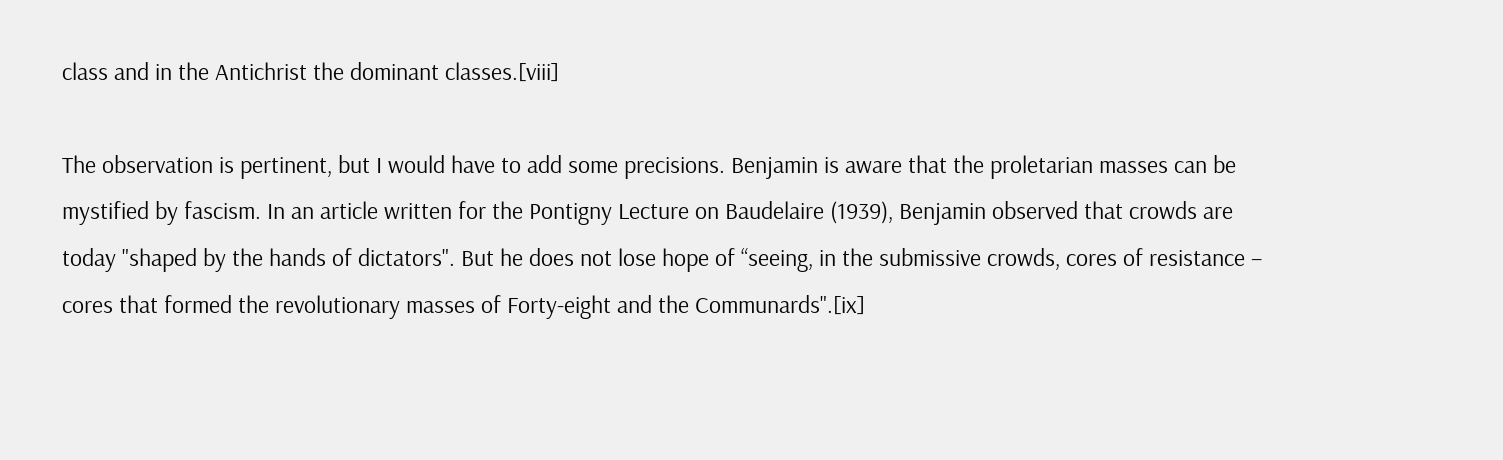class and in the Antichrist the dominant classes.[viii]

The observation is pertinent, but I would have to add some precisions. Benjamin is aware that the proletarian masses can be mystified by fascism. In an article written for the Pontigny Lecture on Baudelaire (1939), Benjamin observed that crowds are today "shaped by the hands of dictators". But he does not lose hope of “seeing, in the submissive crowds, cores of resistance – cores that formed the revolutionary masses of Forty-eight and the Communards".[ix]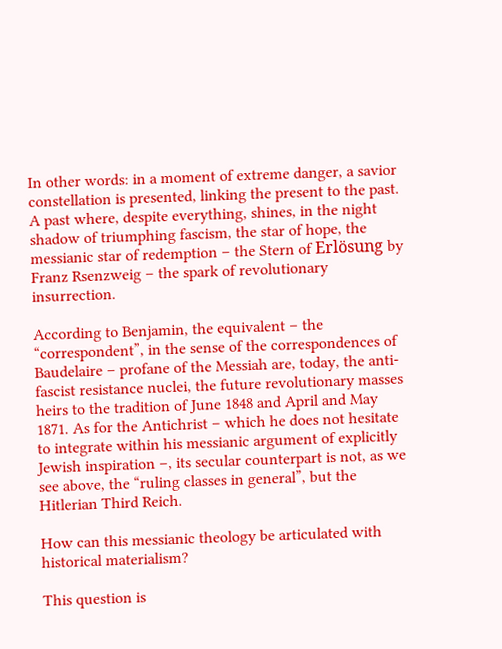In other words: in a moment of extreme danger, a savior constellation is presented, linking the present to the past. A past where, despite everything, shines, in the night shadow of triumphing fascism, the star of hope, the messianic star of redemption – the Stern of Erlösung by Franz Rsenzweig – the spark of revolutionary insurrection.

According to Benjamin, the equivalent – the “correspondent”, in the sense of the correspondences of Baudelaire – profane of the Messiah are, today, the anti-fascist resistance nuclei, the future revolutionary masses heirs to the tradition of June 1848 and April and May 1871. As for the Antichrist – which he does not hesitate to integrate within his messianic argument of explicitly Jewish inspiration –, its secular counterpart is not, as we see above, the “ruling classes in general”, but the Hitlerian Third Reich.

How can this messianic theology be articulated with historical materialism?

This question is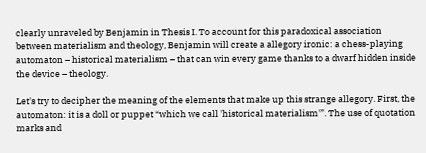clearly unraveled by Benjamin in Thesis I. To account for this paradoxical association between materialism and theology, Benjamin will create a allegory ironic: a chess-playing automaton – historical materialism – that can win every game thanks to a dwarf hidden inside the device – theology.

Let's try to decipher the meaning of the elements that make up this strange allegory. First, the automaton: it is a doll or puppet “which we call 'historical materialism'”. The use of quotation marks and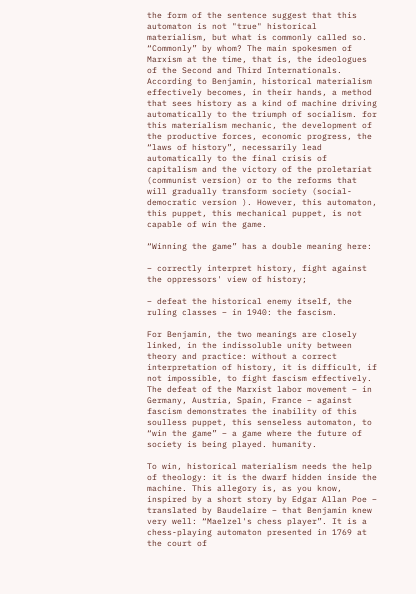the form of the sentence suggest that this automaton is not "true" historical materialism, but what is commonly called so. “Commonly” by whom? The main spokesmen of Marxism at the time, that is, the ideologues of the Second and Third Internationals. According to Benjamin, historical materialism effectively becomes, in their hands, a method that sees history as a kind of machine driving automatically to the triumph of socialism. for this materialism mechanic, the development of the productive forces, economic progress, the “laws of history”, necessarily lead automatically to the final crisis of capitalism and the victory of the proletariat (communist version) or to the reforms that will gradually transform society (social-democratic version ). However, this automaton, this puppet, this mechanical puppet, is not capable of win the game.

“Winning the game” has a double meaning here:

– correctly interpret history, fight against the oppressors' view of history;

– defeat the historical enemy itself, the ruling classes – in 1940: the fascism.

For Benjamin, the two meanings are closely linked, in the indissoluble unity between theory and practice: without a correct interpretation of history, it is difficult, if not impossible, to fight fascism effectively. The defeat of the Marxist labor movement – in Germany, Austria, Spain, France – against fascism demonstrates the inability of this soulless puppet, this senseless automaton, to “win the game” – a game where the future of society is being played. humanity.

To win, historical materialism needs the help of theology: it is the dwarf hidden inside the machine. This allegory is, as you know, inspired by a short story by Edgar Allan Poe – translated by Baudelaire – that Benjamin knew very well: “Maelzel's chess player”. It is a chess-playing automaton presented in 1769 at the court of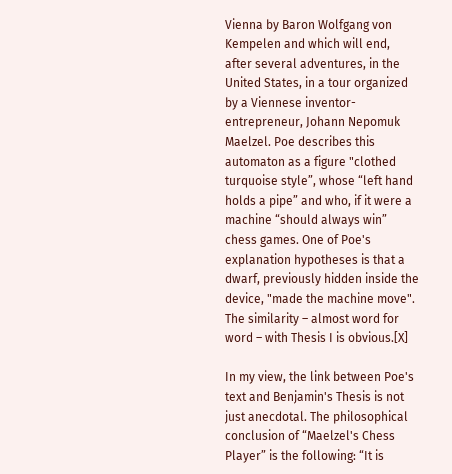Vienna by Baron Wolfgang von Kempelen and which will end, after several adventures, in the United States, in a tour organized by a Viennese inventor-entrepreneur, Johann Nepomuk Maelzel. Poe describes this automaton as a figure "clothed turquoise style”, whose “left hand holds a pipe” and who, if it were a machine “should always win” chess games. One of Poe's explanation hypotheses is that a dwarf, previously hidden inside the device, "made the machine move". The similarity – almost word for word – with Thesis I is obvious.[X]

In my view, the link between Poe's text and Benjamin's Thesis is not just anecdotal. The philosophical conclusion of “Maelzel's Chess Player” is the following: “It is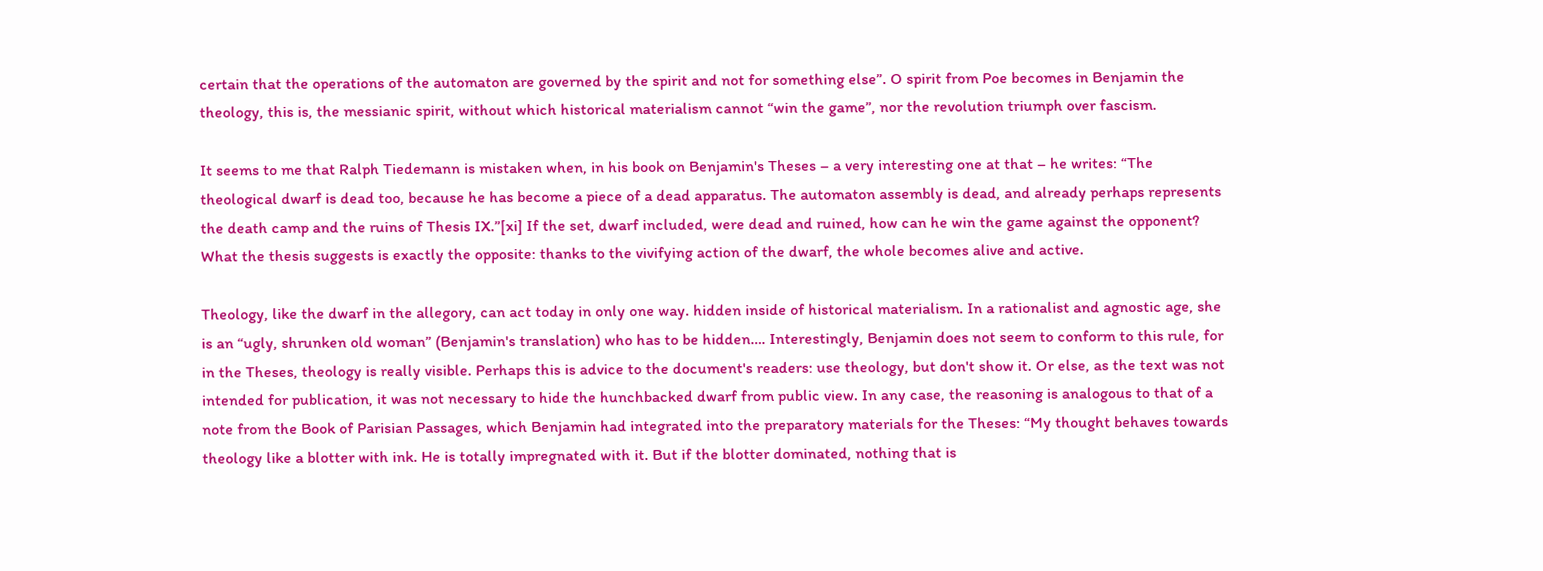certain that the operations of the automaton are governed by the spirit and not for something else”. O spirit from Poe becomes in Benjamin the theology, this is, the messianic spirit, without which historical materialism cannot “win the game”, nor the revolution triumph over fascism.

It seems to me that Ralph Tiedemann is mistaken when, in his book on Benjamin's Theses – a very interesting one at that – he writes: “The theological dwarf is dead too, because he has become a piece of a dead apparatus. The automaton assembly is dead, and already perhaps represents the death camp and the ruins of Thesis IX.”[xi] If the set, dwarf included, were dead and ruined, how can he win the game against the opponent? What the thesis suggests is exactly the opposite: thanks to the vivifying action of the dwarf, the whole becomes alive and active.

Theology, like the dwarf in the allegory, can act today in only one way. hidden inside of historical materialism. In a rationalist and agnostic age, she is an “ugly, shrunken old woman” (Benjamin's translation) who has to be hidden…. Interestingly, Benjamin does not seem to conform to this rule, for in the Theses, theology is really visible. Perhaps this is advice to the document's readers: use theology, but don't show it. Or else, as the text was not intended for publication, it was not necessary to hide the hunchbacked dwarf from public view. In any case, the reasoning is analogous to that of a note from the Book of Parisian Passages, which Benjamin had integrated into the preparatory materials for the Theses: “My thought behaves towards theology like a blotter with ink. He is totally impregnated with it. But if the blotter dominated, nothing that is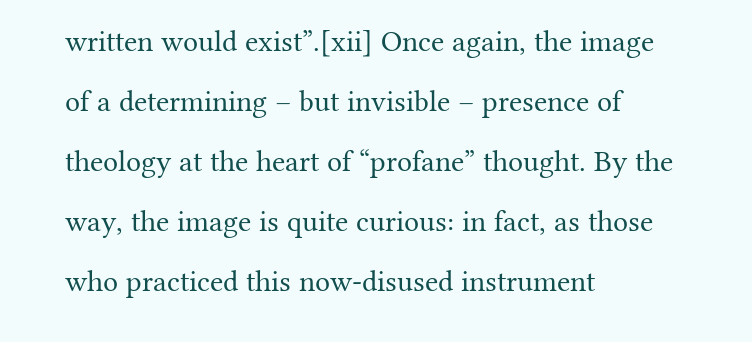written would exist”.[xii] Once again, the image of a determining – but invisible – presence of theology at the heart of “profane” thought. By the way, the image is quite curious: in fact, as those who practiced this now-disused instrument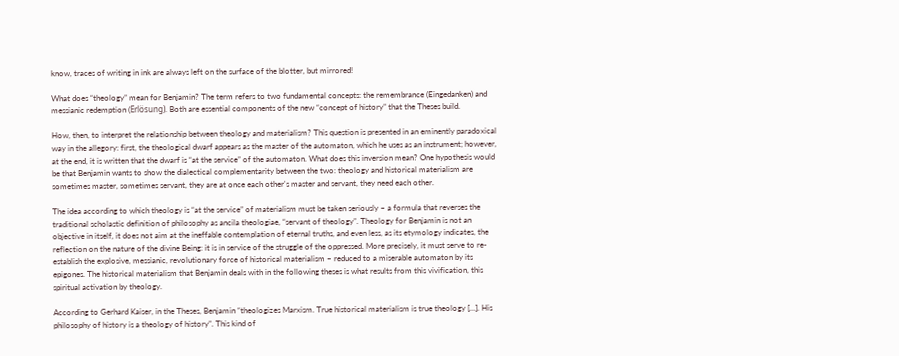know, traces of writing in ink are always left on the surface of the blotter, but mirrored!

What does “theology” mean for Benjamin? The term refers to two fundamental concepts: the remembrance (Eingedanken) and messianic redemption (Erlösung). Both are essential components of the new “concept of history” that the Theses build.

How, then, to interpret the relationship between theology and materialism? This question is presented in an eminently paradoxical way in the allegory: first, the theological dwarf appears as the master of the automaton, which he uses as an instrument; however, at the end, it is written that the dwarf is “at the service” of the automaton. What does this inversion mean? One hypothesis would be that Benjamin wants to show the dialectical complementarity between the two: theology and historical materialism are sometimes master, sometimes servant, they are at once each other's master and servant, they need each other.

The idea according to which theology is “at the service” of materialism must be taken seriously – a formula that reverses the traditional scholastic definition of philosophy as ancila theologiae, “servant of theology”. Theology for Benjamin is not an objective in itself, it does not aim at the ineffable contemplation of eternal truths, and even less, as its etymology indicates, the reflection on the nature of the divine Being: it is in service of the struggle of the oppressed. More precisely, it must serve to re-establish the explosive, messianic, revolutionary force of historical materialism – reduced to a miserable automaton by its epigones. The historical materialism that Benjamin deals with in the following theses is what results from this vivification, this spiritual activation by theology.

According to Gerhard Kaiser, in the Theses, Benjamin “theologizes Marxism. True historical materialism is true theology […]. His philosophy of history is a theology of history”. This kind of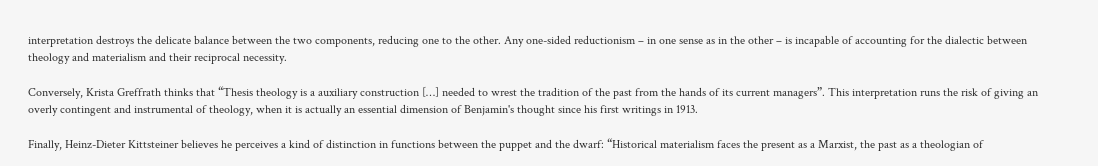interpretation destroys the delicate balance between the two components, reducing one to the other. Any one-sided reductionism – in one sense as in the other – is incapable of accounting for the dialectic between theology and materialism and their reciprocal necessity.

Conversely, Krista Greffrath thinks that “Thesis theology is a auxiliary construction […] needed to wrest the tradition of the past from the hands of its current managers”. This interpretation runs the risk of giving an overly contingent and instrumental of theology, when it is actually an essential dimension of Benjamin's thought since his first writings in 1913.

Finally, Heinz-Dieter Kittsteiner believes he perceives a kind of distinction in functions between the puppet and the dwarf: “Historical materialism faces the present as a Marxist, the past as a theologian of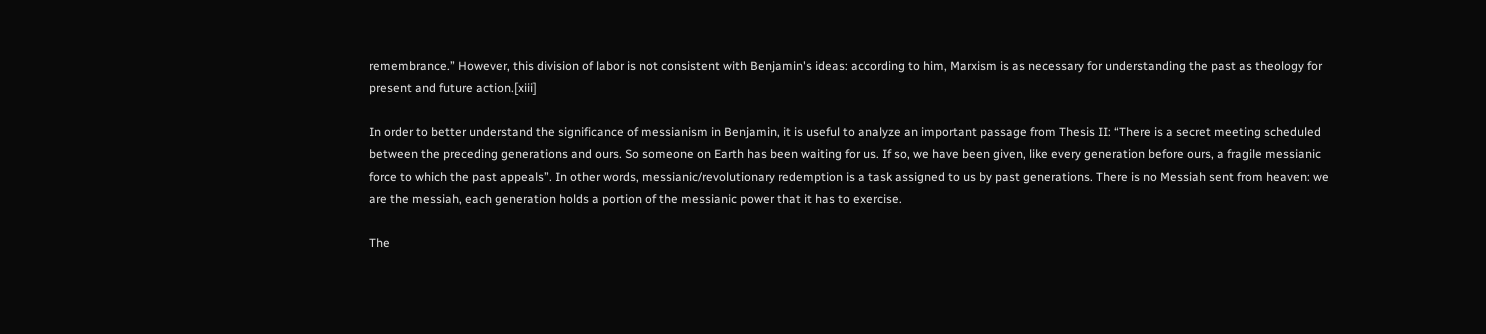remembrance.” However, this division of labor is not consistent with Benjamin's ideas: according to him, Marxism is as necessary for understanding the past as theology for present and future action.[xiii]

In order to better understand the significance of messianism in Benjamin, it is useful to analyze an important passage from Thesis II: “There is a secret meeting scheduled between the preceding generations and ours. So someone on Earth has been waiting for us. If so, we have been given, like every generation before ours, a fragile messianic force to which the past appeals”. In other words, messianic/revolutionary redemption is a task assigned to us by past generations. There is no Messiah sent from heaven: we are the messiah, each generation holds a portion of the messianic power that it has to exercise.

The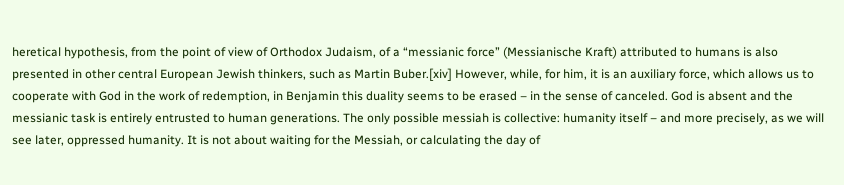heretical hypothesis, from the point of view of Orthodox Judaism, of a “messianic force” (Messianische Kraft) attributed to humans is also presented in other central European Jewish thinkers, such as Martin Buber.[xiv] However, while, for him, it is an auxiliary force, which allows us to cooperate with God in the work of redemption, in Benjamin this duality seems to be erased – in the sense of canceled. God is absent and the messianic task is entirely entrusted to human generations. The only possible messiah is collective: humanity itself – and more precisely, as we will see later, oppressed humanity. It is not about waiting for the Messiah, or calculating the day of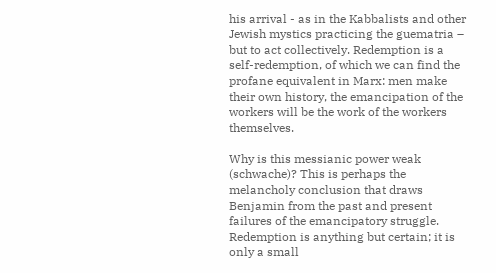his arrival - as in the Kabbalists and other Jewish mystics practicing the guematria – but to act collectively. Redemption is a self-redemption, of which we can find the profane equivalent in Marx: men make their own history, the emancipation of the workers will be the work of the workers themselves.

Why is this messianic power weak (schwache)? This is perhaps the melancholy conclusion that draws Benjamin from the past and present failures of the emancipatory struggle. Redemption is anything but certain; it is only a small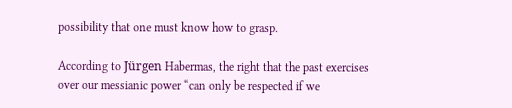possibility that one must know how to grasp.

According to Jürgen Habermas, the right that the past exercises over our messianic power “can only be respected if we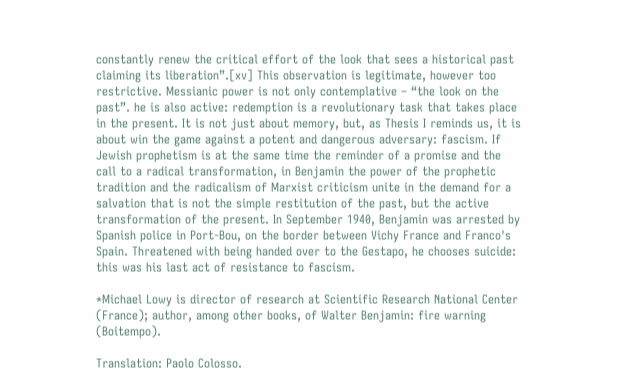constantly renew the critical effort of the look that sees a historical past claiming its liberation”.[xv] This observation is legitimate, however too restrictive. Messianic power is not only contemplative – “the look on the past”. he is also active: redemption is a revolutionary task that takes place in the present. It is not just about memory, but, as Thesis I reminds us, it is about win the game against a potent and dangerous adversary: fascism. If Jewish prophetism is at the same time the reminder of a promise and the call to a radical transformation, in Benjamin the power of the prophetic tradition and the radicalism of Marxist criticism unite in the demand for a salvation that is not the simple restitution of the past, but the active transformation of the present. In September 1940, Benjamin was arrested by Spanish police in Port-Bou, on the border between Vichy France and Franco's Spain. Threatened with being handed over to the Gestapo, he chooses suicide: this was his last act of resistance to fascism.

*Michael Lowy is director of research at Scientific Research National Center (France); author, among other books, of Walter Benjamin: fire warning (Boitempo).

Translation: Paolo Colosso.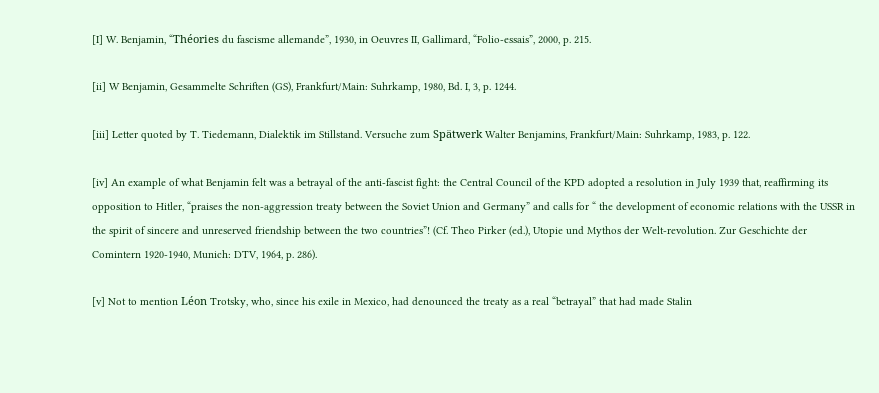[I] W. Benjamin, “Théories du fascisme allemande”, 1930, in Oeuvres II, Gallimard, “Folio-essais”, 2000, p. 215.

[ii] W Benjamin, Gesammelte Schriften (GS), Frankfurt/Main: Suhrkamp, 1980, Bd. I, 3, p. 1244.

[iii] Letter quoted by T. Tiedemann, Dialektik im Stillstand. Versuche zum Spätwerk Walter Benjamins, Frankfurt/Main: Suhrkamp, 1983, p. 122.

[iv] An example of what Benjamin felt was a betrayal of the anti-fascist fight: the Central Council of the KPD adopted a resolution in July 1939 that, reaffirming its opposition to Hitler, “praises the non-aggression treaty between the Soviet Union and Germany” and calls for “ the development of economic relations with the USSR in the spirit of sincere and unreserved friendship between the two countries”! (Cf. Theo Pirker (ed.), Utopie und Mythos der Welt-revolution. Zur Geschichte der Comintern 1920-1940, Munich: DTV, 1964, p. 286).

[v] Not to mention Léon Trotsky, who, since his exile in Mexico, had denounced the treaty as a real “betrayal” that had made Stalin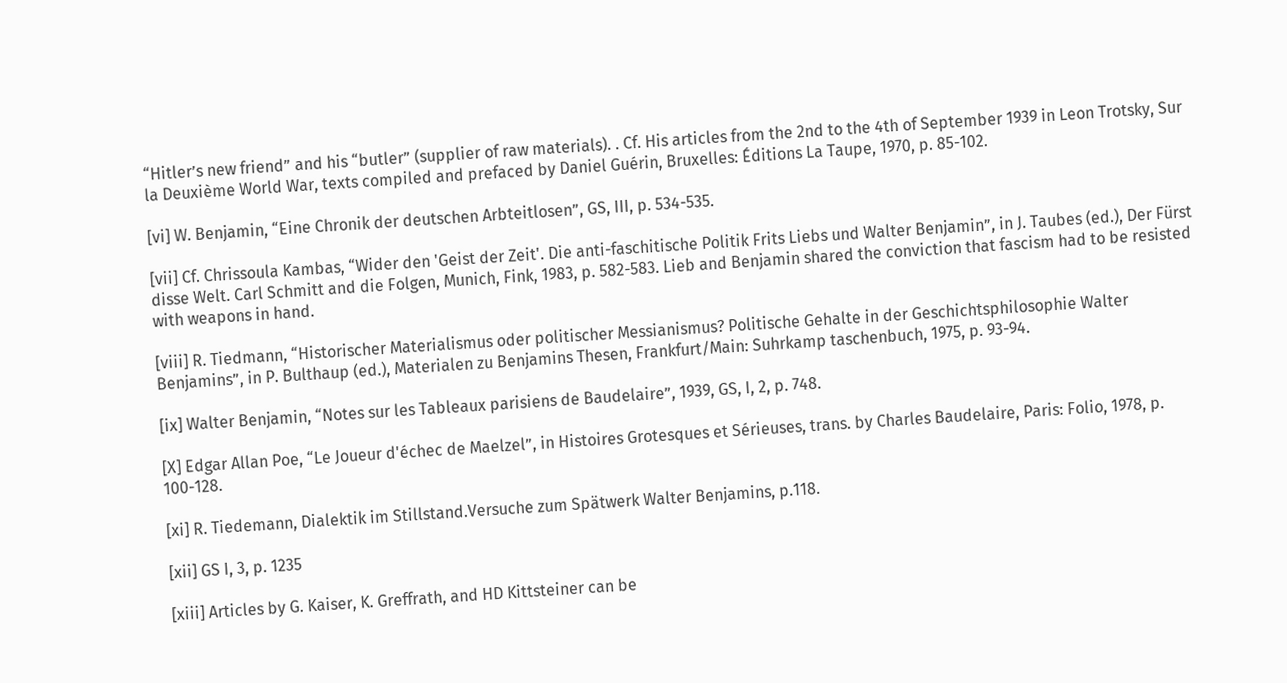“Hitler’s new friend” and his “butler” (supplier of raw materials). . Cf. His articles from the 2nd to the 4th of September 1939 in Leon Trotsky, Sur la Deuxième World War, texts compiled and prefaced by Daniel Guérin, Bruxelles: Éditions La Taupe, 1970, p. 85-102.

[vi] W. Benjamin, “Eine Chronik der deutschen Arbteitlosen”, GS, III, p. 534-535.

[vii] Cf. Chrissoula Kambas, “Wider den 'Geist der Zeit'. Die anti-faschitische Politik Frits Liebs und Walter Benjamin”, in J. Taubes (ed.), Der Fürst disse Welt. Carl Schmitt and die Folgen, Munich, Fink, 1983, p. 582-583. Lieb and Benjamin shared the conviction that fascism had to be resisted with weapons in hand.

[viii] R. Tiedmann, “Historischer Materialismus oder politischer Messianismus? Politische Gehalte in der Geschichtsphilosophie Walter Benjamins”, in P. Bulthaup (ed.), Materialen zu Benjamins Thesen, Frankfurt/Main: Suhrkamp taschenbuch, 1975, p. 93-94.

[ix] Walter Benjamin, “Notes sur les Tableaux parisiens de Baudelaire”, 1939, GS, I, 2, p. 748.

[X] Edgar Allan Poe, “Le Joueur d'échec de Maelzel”, in Histoires Grotesques et Sérieuses, trans. by Charles Baudelaire, Paris: Folio, 1978, p. 100-128.

[xi] R. Tiedemann, Dialektik im Stillstand.Versuche zum Spätwerk Walter Benjamins, p.118.

[xii] GS I, 3, p. 1235

[xiii] Articles by G. Kaiser, K. Greffrath, and HD Kittsteiner can be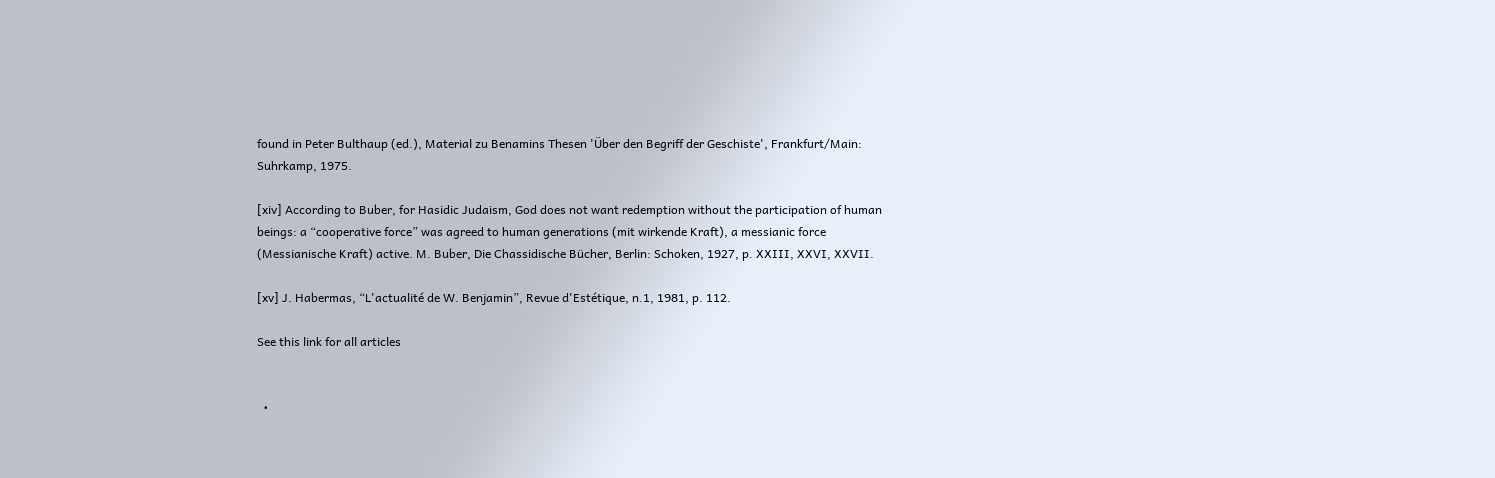found in Peter Bulthaup (ed.), Material zu Benamins Thesen 'Über den Begriff der Geschiste', Frankfurt/Main: Suhrkamp, 1975.

[xiv] According to Buber, for Hasidic Judaism, God does not want redemption without the participation of human beings: a “cooperative force” was agreed to human generations (mit wirkende Kraft), a messianic force (Messianische Kraft) active. M. Buber, Die Chassidische Bücher, Berlin: Schoken, 1927, p. XXIII, XXVI, XXVII.

[xv] J. Habermas, “L'actualité de W. Benjamin”, Revue d'Estétique, n.1, 1981, p. 112.

See this link for all articles


  •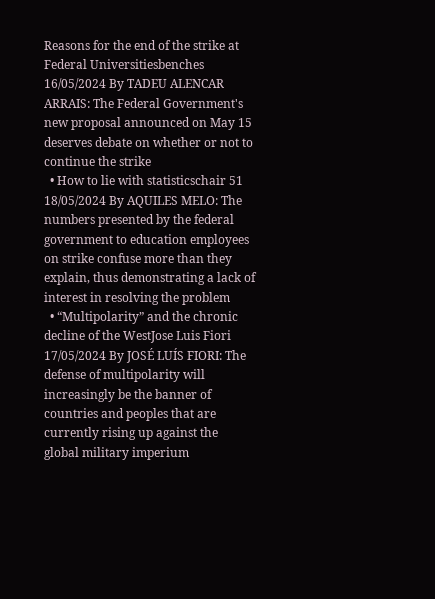Reasons for the end of the strike at Federal Universitiesbenches 16/05/2024 By TADEU ALENCAR ARRAIS: The Federal Government's new proposal announced on May 15 deserves debate on whether or not to continue the strike
  • How to lie with statisticschair 51 18/05/2024 By AQUILES MELO: The numbers presented by the federal government to education employees on strike confuse more than they explain, thus demonstrating a lack of interest in resolving the problem
  • “Multipolarity” and the chronic decline of the WestJose Luis Fiori 17/05/2024 By JOSÉ LUÍS FIORI: The defense of multipolarity will increasingly be the banner of countries and peoples that are currently rising up against the global military imperium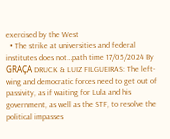exercised by the West
  • The strike at universities and federal institutes does not…path time 17/05/2024 By GRAÇA DRUCK & LUIZ FILGUEIRAS: The left-wing and democratic forces need to get out of passivity, as if waiting for Lula and his government, as well as the STF, to resolve the political impasses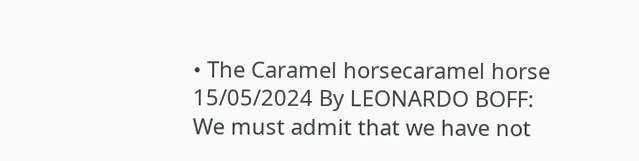• The Caramel horsecaramel horse 15/05/2024 By LEONARDO BOFF: We must admit that we have not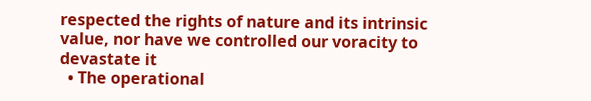respected the rights of nature and its intrinsic value, nor have we controlled our voracity to devastate it
  • The operational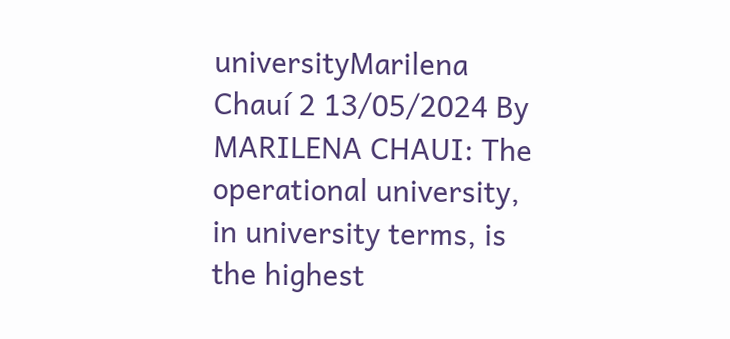universityMarilena Chauí 2 13/05/2024 By MARILENA CHAUI: The operational university, in university terms, is the highest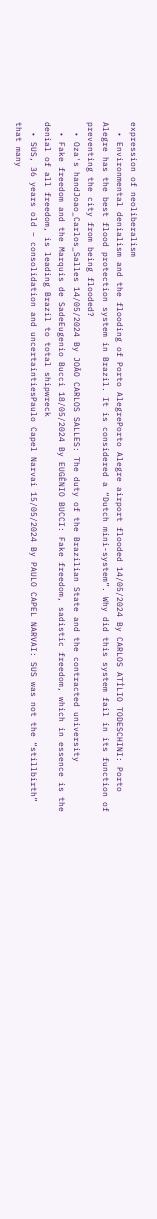expression of neoliberalism
  • Environmental denialism and the flooding of Porto AlegrePorto Alegre airport flooded 14/05/2024 By CARLOS ATÍLIO TODESCHINI: Porto Alegre has the best flood protection system in Brazil. It is considered a “Dutch mini-system”. Why did this system fail in its function of preventing the city from being flooded?
  • Oza's handJoao_Carlos_Salles 14/05/2024 By JOÃO CARLOS SALLES: The duty of the Brazilian State and the contracted university
  • Fake freedom and the Marquis de SadeEugenio Bucci 18/05/2024 By EUGÊNIO BUCCI: Fake freedom, sadistic freedom, which in essence is the denial of all freedom, is leading Brazil to total shipwreck
  • SUS, 36 years old – consolidation and uncertaintiesPaulo Capel Narvai 15/05/2024 By PAULO CAPEL NARVAI: SUS was not the “stillbirth” that many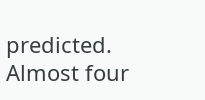predicted. Almost four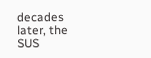decades later, the SUS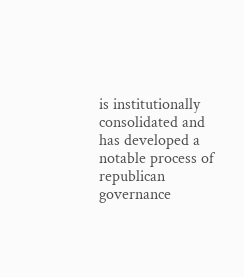is institutionally consolidated and has developed a notable process of republican governance